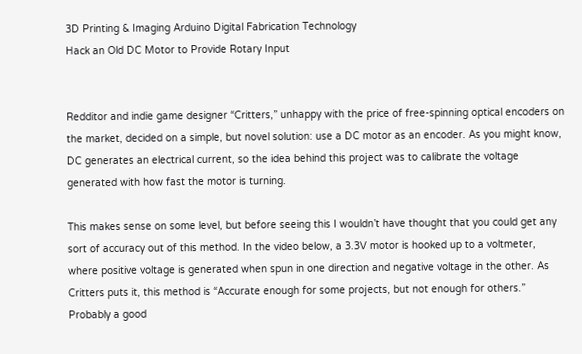3D Printing & Imaging Arduino Digital Fabrication Technology
Hack an Old DC Motor to Provide Rotary Input


Redditor and indie game designer “Critters,” unhappy with the price of free-spinning optical encoders on the market, decided on a simple, but novel solution: use a DC motor as an encoder. As you might know, DC generates an electrical current, so the idea behind this project was to calibrate the voltage generated with how fast the motor is turning.

This makes sense on some level, but before seeing this I wouldn’t have thought that you could get any sort of accuracy out of this method. In the video below, a 3.3V motor is hooked up to a voltmeter, where positive voltage is generated when spun in one direction and negative voltage in the other. As Critters puts it, this method is “Accurate enough for some projects, but not enough for others.” Probably a good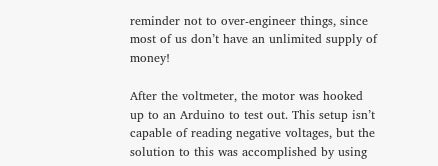reminder not to over-engineer things, since most of us don’t have an unlimited supply of money!

After the voltmeter, the motor was hooked up to an Arduino to test out. This setup isn’t capable of reading negative voltages, but the solution to this was accomplished by using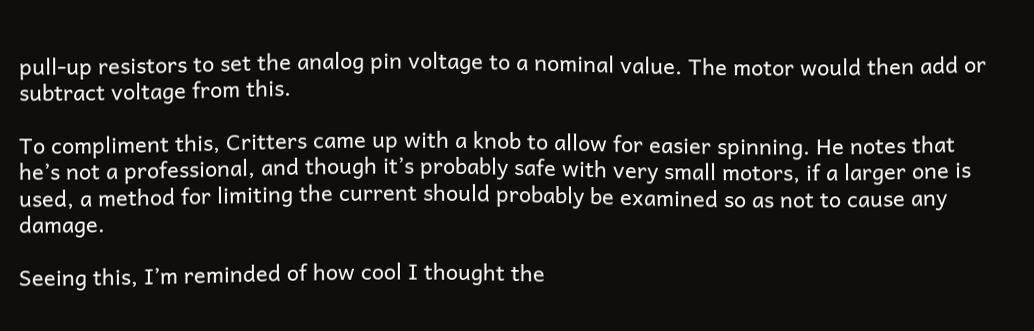pull-up resistors to set the analog pin voltage to a nominal value. The motor would then add or subtract voltage from this.

To compliment this, Critters came up with a knob to allow for easier spinning. He notes that he’s not a professional, and though it’s probably safe with very small motors, if a larger one is used, a method for limiting the current should probably be examined so as not to cause any damage.

Seeing this, I’m reminded of how cool I thought the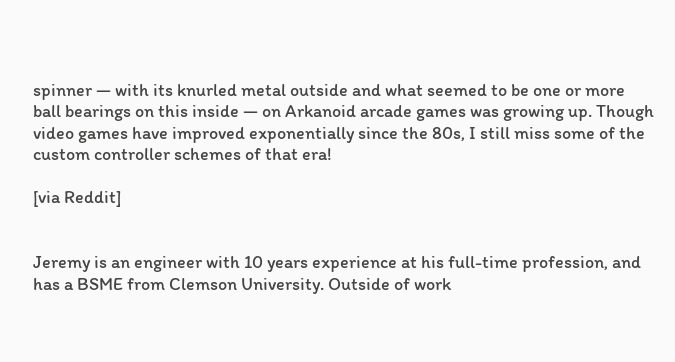spinner — with its knurled metal outside and what seemed to be one or more ball bearings on this inside — on Arkanoid arcade games was growing up. Though video games have improved exponentially since the 80s, I still miss some of the custom controller schemes of that era!

[via Reddit]


Jeremy is an engineer with 10 years experience at his full-time profession, and has a BSME from Clemson University. Outside of work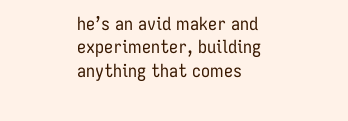he’s an avid maker and experimenter, building anything that comes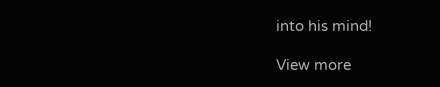into his mind!

View more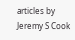articles by Jeremy S Cook